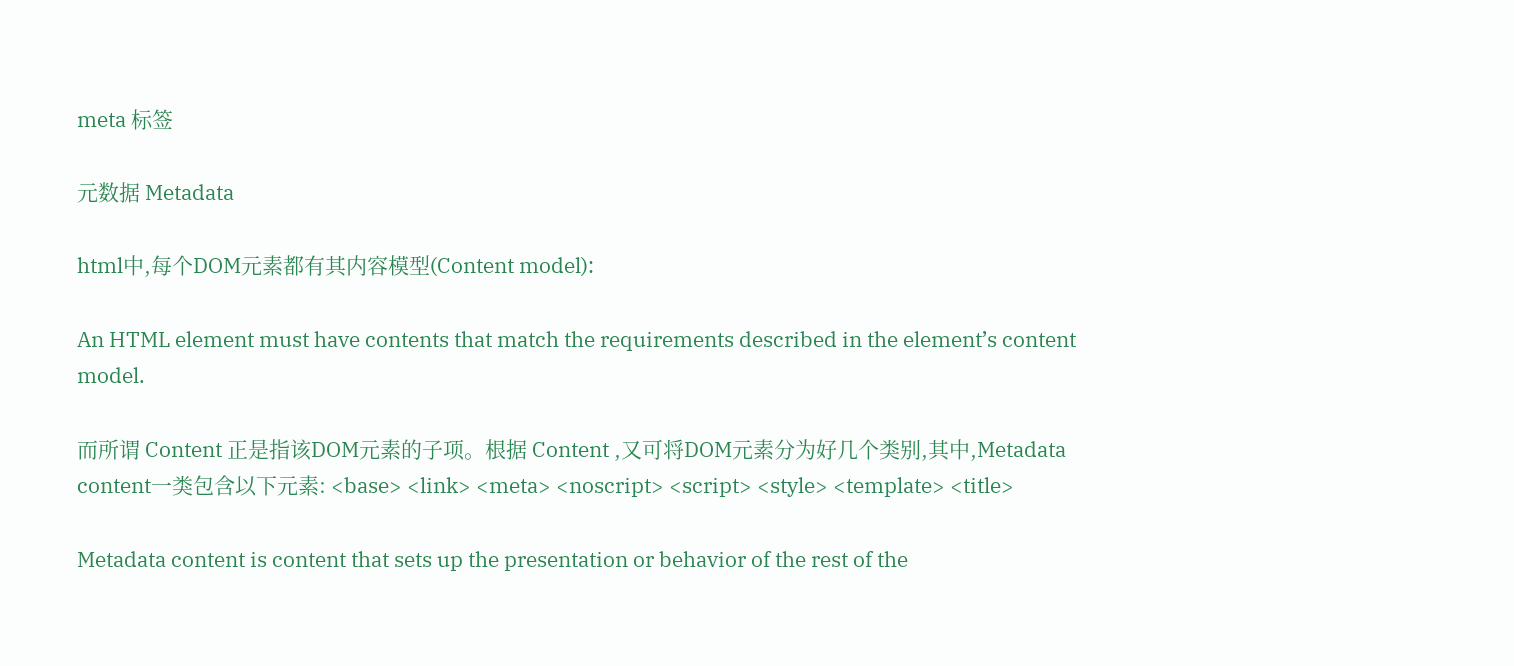meta 标签

元数据 Metadata

html中,每个DOM元素都有其内容模型(Content model):

An HTML element must have contents that match the requirements described in the element’s content model.

而所谓 Content 正是指该DOM元素的子项。根据 Content ,又可将DOM元素分为好几个类别,其中,Metadata content一类包含以下元素: <base> <link> <meta> <noscript> <script> <style> <template> <title>

Metadata content is content that sets up the presentation or behavior of the rest of the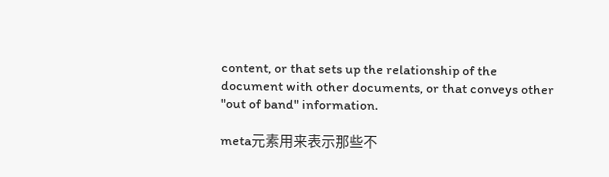content, or that sets up the relationship of the document with other documents, or that conveys other "out of band" information.

meta元素用来表示那些不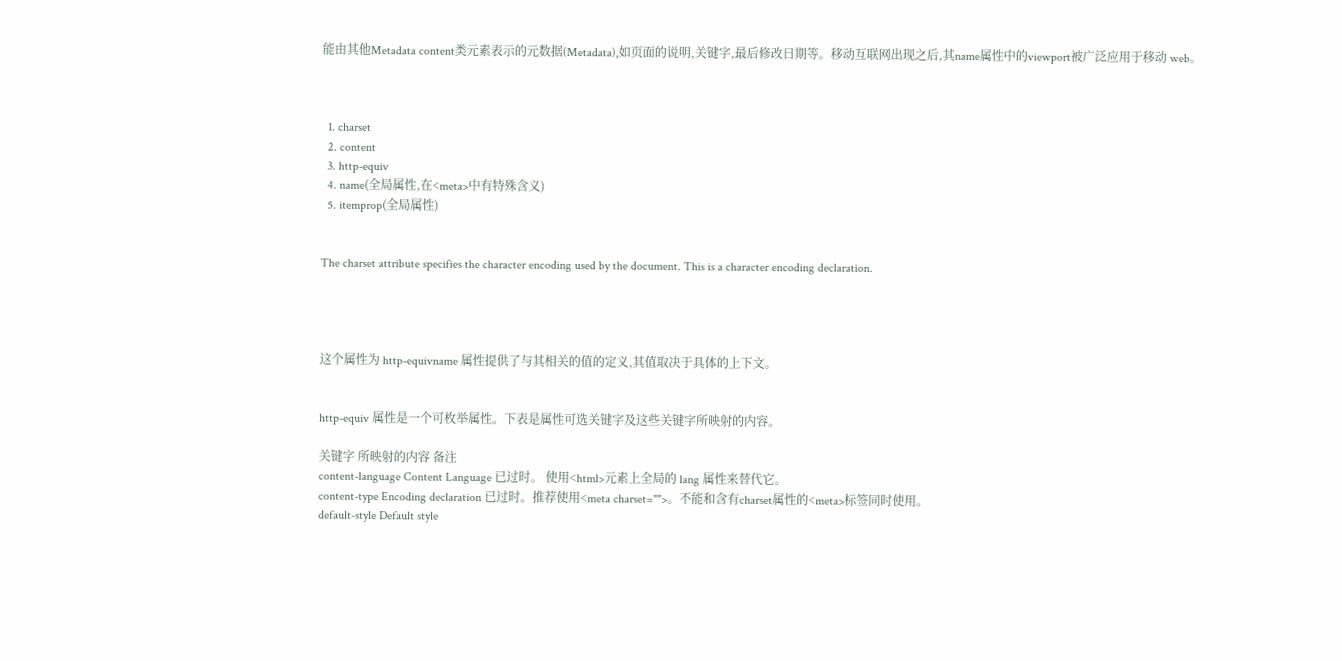能由其他Metadata content类元素表示的元数据(Metadata),如页面的说明,关键字,最后修改日期等。移动互联网出现之后,其name属性中的viewport被广泛应用于移动 web。



  1. charset
  2. content
  3. http-equiv
  4. name(全局属性,在<meta>中有特殊含义)
  5. itemprop(全局属性)


The charset attribute specifies the character encoding used by the document. This is a character encoding declaration.




这个属性为 http-equivname 属性提供了与其相关的值的定义,其值取决于具体的上下文。


http-equiv 属性是一个可枚举属性。下表是属性可选关键字及这些关键字所映射的内容。

关键字 所映射的内容 备注
content-language Content Language 已过时。 使用<html>元素上全局的 lang 属性来替代它。
content-type Encoding declaration 已过时。推荐使用<meta charset="">。不能和含有charset属性的<meta>标签同时使用。
default-style Default style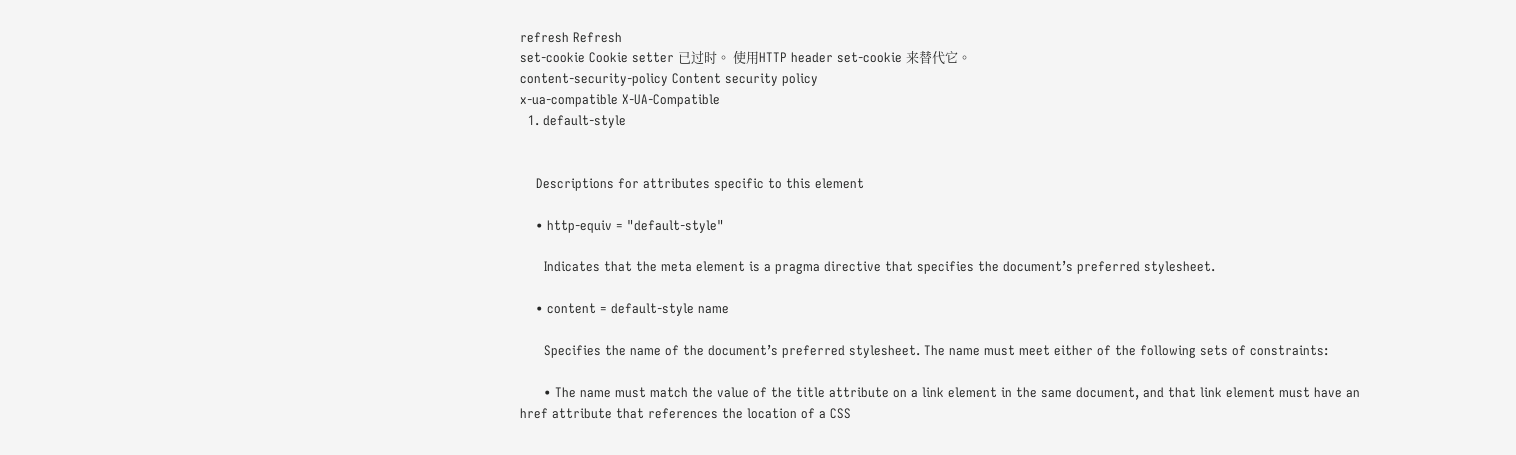refresh Refresh
set-cookie Cookie setter 已过时。 使用HTTP header set-cookie 来替代它。
content-security-policy Content security policy
x-ua-compatible X-UA-Compatible
  1. default-style


    Descriptions for attributes specific to this element

    • http-equiv = "default-style"

      Indicates that the meta element is a pragma directive that specifies the document’s preferred stylesheet.

    • content = default-style name

      Specifies the name of the document’s preferred stylesheet. The name must meet either of the following sets of constraints:

      • The name must match the value of the title attribute on a link element in the same document, and that link element must have an href attribute that references the location of a CSS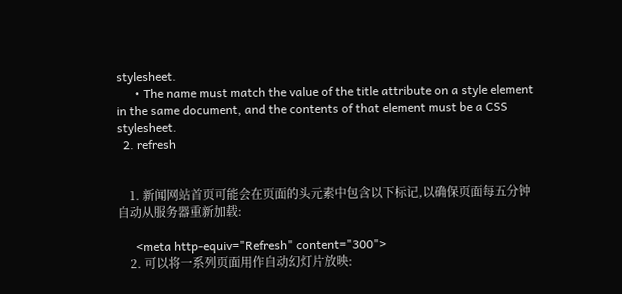stylesheet.
      • The name must match the value of the title attribute on a style element in the same document, and the contents of that element must be a CSS stylesheet.
  2. refresh


    1. 新闻网站首页可能会在页面的头元素中包含以下标记,以确保页面每五分钟自动从服务器重新加载:

      <meta http-equiv="Refresh" content="300">
    2. 可以将一系列页面用作自动幻灯片放映: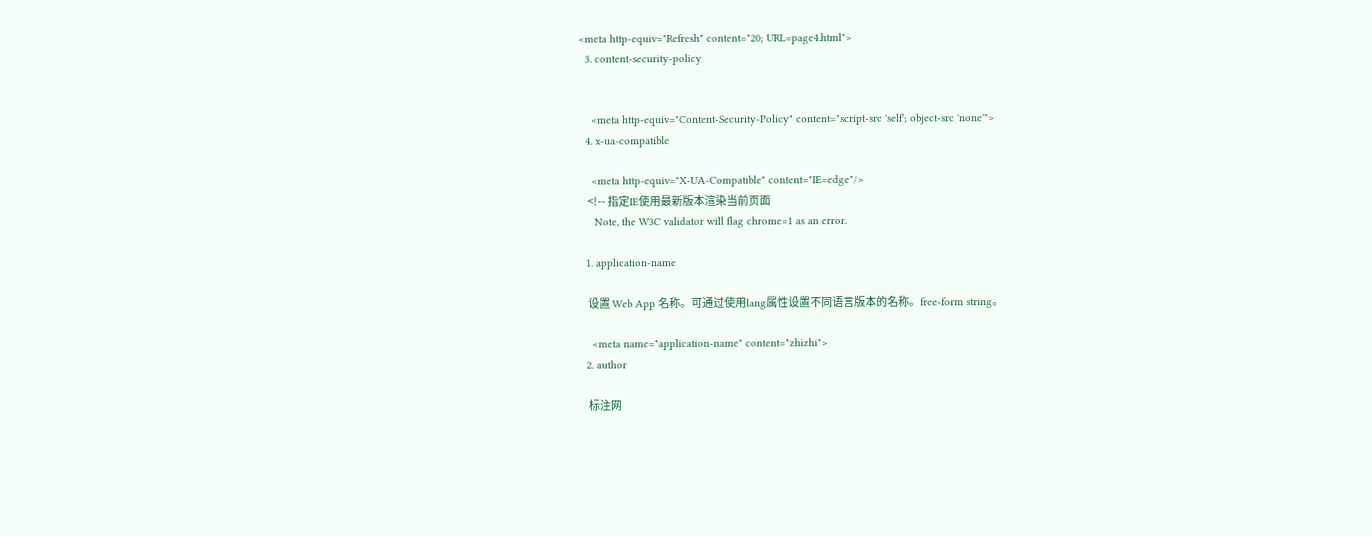<meta http-equiv="Refresh" content="20; URL=page4.html">
  3. content-security-policy


    <meta http-equiv="Content-Security-Policy" content="script-src 'self'; object-src 'none'">
  4. x-ua-compatible

    <meta http-equiv="X-UA-Compatible" content="IE=edge"/>
    <!-- 指定IE使用最新版本渲染当前页面
     Note, the W3C validator will flag chrome=1 as an error.

  1. application-name

    设置 Web App 名称。可通过使用lang属性设置不同语言版本的名称。free-form string。

    <meta name="application-name" content="zhizhi">
  2. author

    标注网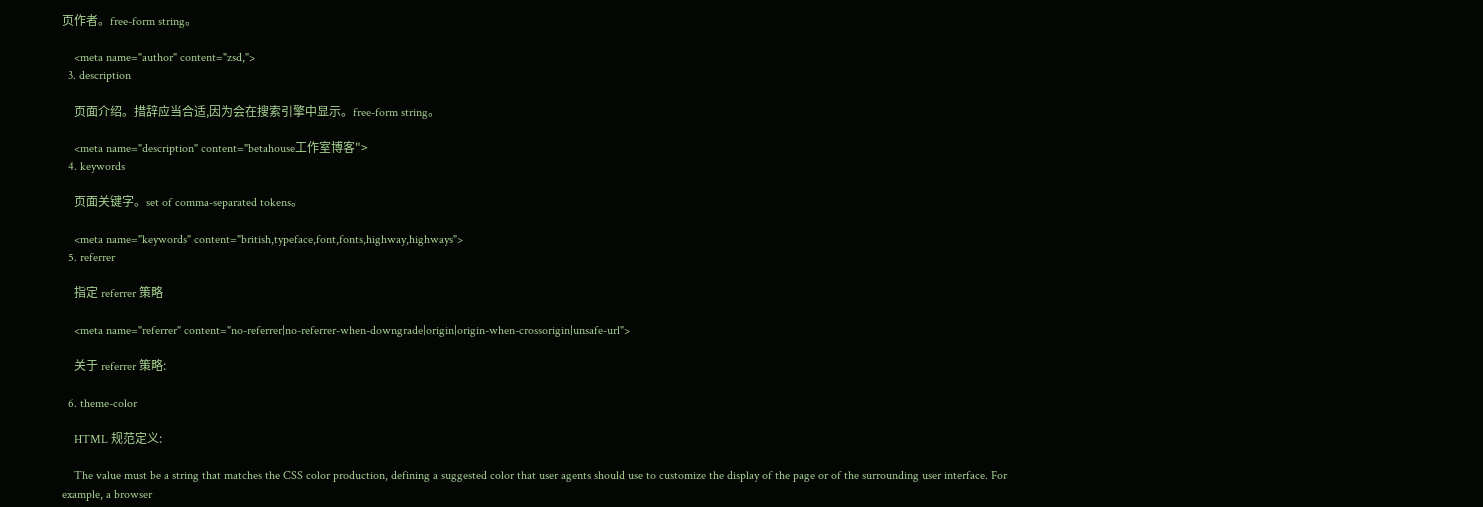页作者。free-form string。

    <meta name="author" content="zsd,">
  3. description

    页面介绍。措辞应当合适,因为会在搜索引擎中显示。free-form string。

    <meta name="description" content="betahouse工作室博客">
  4. keywords

    页面关键字。set of comma-separated tokens。

    <meta name="keywords" content="british,typeface,font,fonts,highway,highways">
  5. referrer

    指定 referrer 策略

    <meta name="referrer" content="no-referrer|no-referrer-when-downgrade|origin|origin-when-crossorigin|unsafe-url">

    关于 referrer 策略:

  6. theme-color

    HTML 规范定义:

    The value must be a string that matches the CSS color production, defining a suggested color that user agents should use to customize the display of the page or of the surrounding user interface. For example, a browser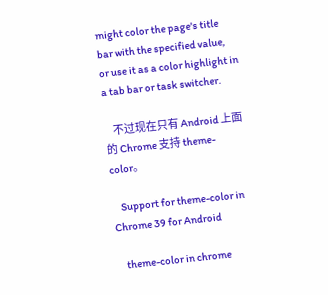might color the page's title bar with the specified value, or use it as a color highlight in a tab bar or task switcher.

    不过现在只有 Android 上面的 Chrome 支持 theme-color。

    Support for theme-color in Chrome 39 for Android

    theme-color in chrome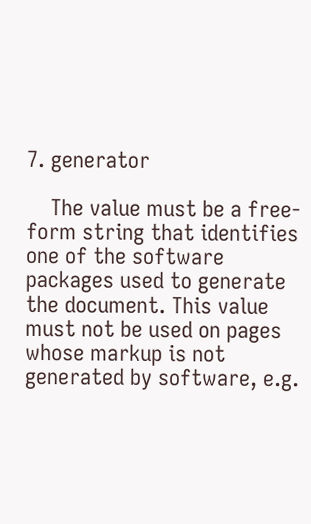7. generator

    The value must be a free-form string that identifies one of the software packages used to generate the document. This value must not be used on pages whose markup is not generated by software, e.g.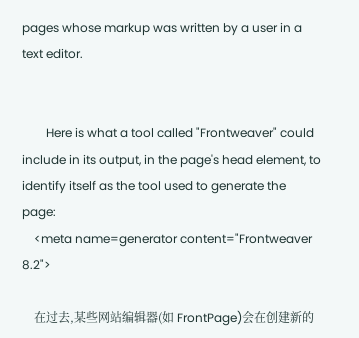pages whose markup was written by a user in a text editor.


        Here is what a tool called "Frontweaver" could include in its output, in the page's head element, to identify itself as the tool used to generate the page:
    <meta name=generator content="Frontweaver 8.2">

    在过去,某些网站编辑器(如 FrontPage)会在创建新的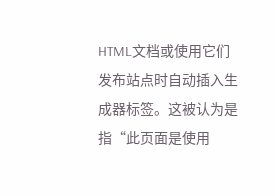HTML文档或使用它们发布站点时自动插入生成器标签。这被认为是指“此页面是使用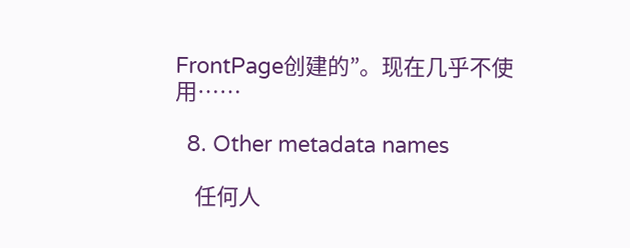FrontPage创建的”。现在几乎不使用……

  8. Other metadata names

    任何人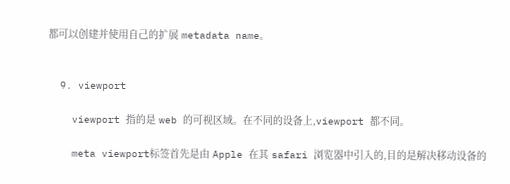都可以创建并使用自己的扩展 metadata name。


  9. viewport

    viewport 指的是 web 的可视区域。在不同的设备上,viewport 都不同。

    meta viewport标签首先是由 Apple 在其 safari 浏览器中引入的,目的是解决移动设备的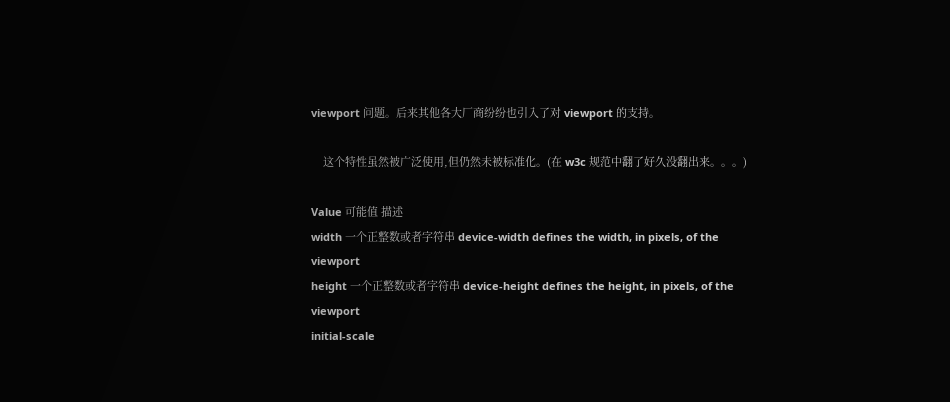viewport 问题。后来其他各大厂商纷纷也引入了对 viewport 的支持。

    这个特性虽然被广泛使用,但仍然未被标准化。(在 w3c 规范中翻了好久没翻出来。。。)

Value 可能值 描述
width 一个正整数或者字符串 device-width defines the width, in pixels, of the viewport
height 一个正整数或者字符串 device-height defines the height, in pixels, of the viewport
initial-scale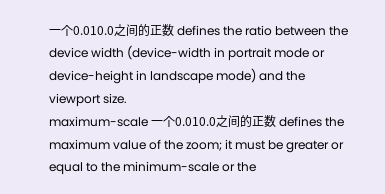一个0.010.0之间的正数 defines the ratio between the device width (device-width in portrait mode or device-height in landscape mode) and the viewport size.
maximum-scale 一个0.010.0之间的正数 defines the maximum value of the zoom; it must be greater or equal to the minimum-scale or the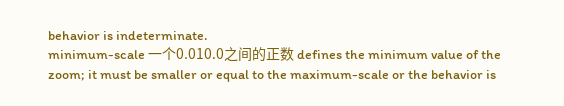behavior is indeterminate.
minimum-scale 一个0.010.0之间的正数 defines the minimum value of the zoom; it must be smaller or equal to the maximum-scale or the behavior is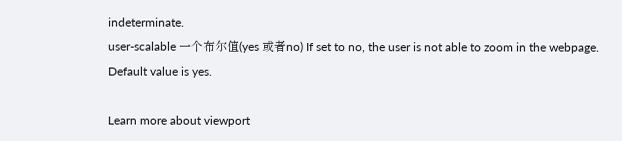indeterminate.
user-scalable 一个布尔值(yes 或者no) If set to no, the user is not able to zoom in the webpage. Default value is yes.

Learn more about viewport